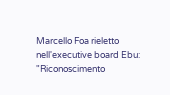Marcello Foa rieletto nell'executive board Ebu: "Riconoscimento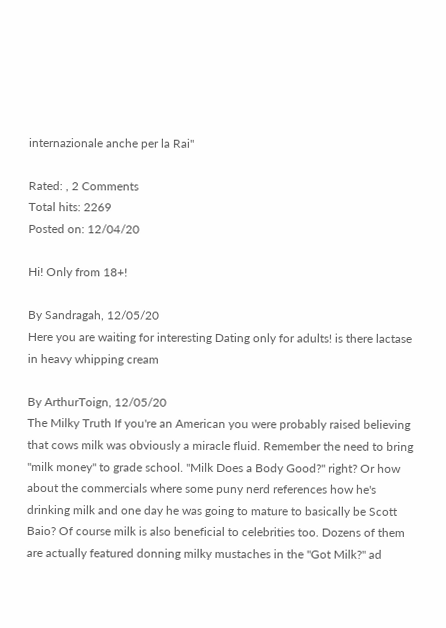internazionale anche per la Rai"

Rated: , 2 Comments
Total hits: 2269
Posted on: 12/04/20

Hi! Only from 18+!

By Sandragah, 12/05/20
Here you are waiting for interesting Dating only for adults! is there lactase in heavy whipping cream

By ArthurToign, 12/05/20
The Milky Truth If you're an American you were probably raised believing that cows milk was obviously a miracle fluid. Remember the need to bring "milk money" to grade school. "Milk Does a Body Good?" right? Or how about the commercials where some puny nerd references how he's drinking milk and one day he was going to mature to basically be Scott Baio? Of course milk is also beneficial to celebrities too. Dozens of them are actually featured donning milky mustaches in the "Got Milk?" ad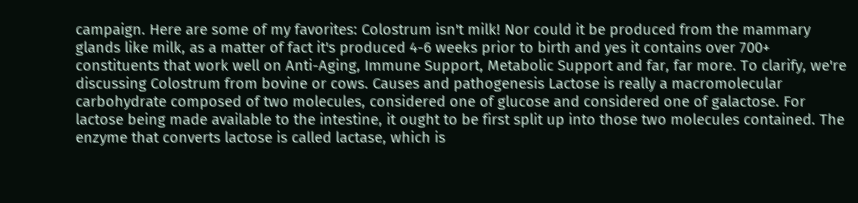campaign. Here are some of my favorites: Colostrum isn't milk! Nor could it be produced from the mammary glands like milk, as a matter of fact it's produced 4-6 weeks prior to birth and yes it contains over 700+ constituents that work well on Anti-Aging, Immune Support, Metabolic Support and far, far more. To clarify, we're discussing Colostrum from bovine or cows. Causes and pathogenesis Lactose is really a macromolecular carbohydrate composed of two molecules, considered one of glucose and considered one of galactose. For lactose being made available to the intestine, it ought to be first split up into those two molecules contained. The enzyme that converts lactose is called lactase, which is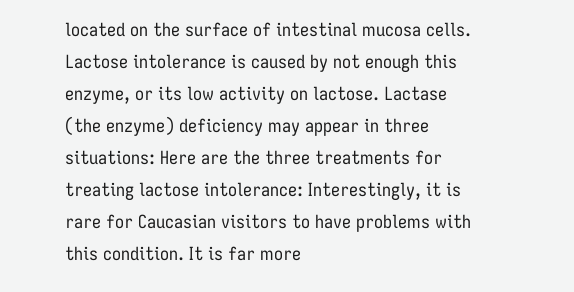located on the surface of intestinal mucosa cells. Lactose intolerance is caused by not enough this enzyme, or its low activity on lactose. Lactase (the enzyme) deficiency may appear in three situations: Here are the three treatments for treating lactose intolerance: Interestingly, it is rare for Caucasian visitors to have problems with this condition. It is far more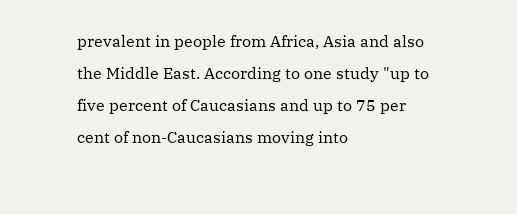prevalent in people from Africa, Asia and also the Middle East. According to one study "up to five percent of Caucasians and up to 75 per cent of non-Caucasians moving into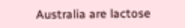Australia are lactose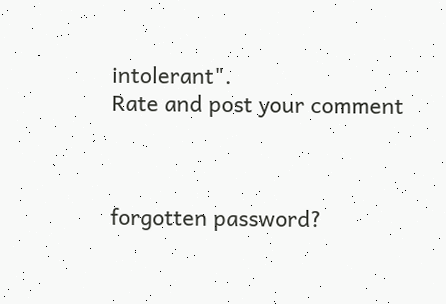intolerant".
Rate and post your comment



forgotten password?